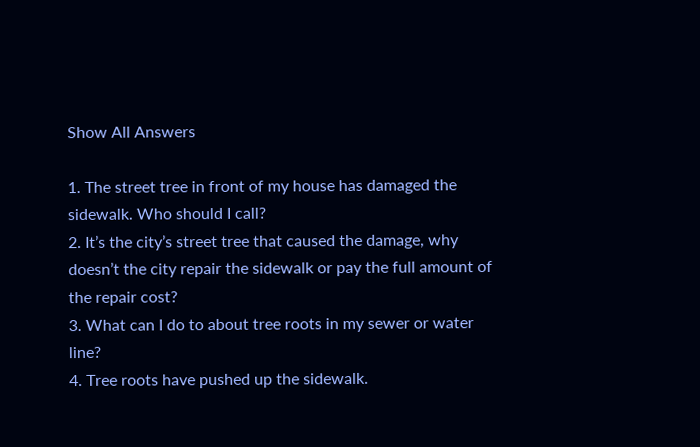Show All Answers

1. The street tree in front of my house has damaged the sidewalk. Who should I call?
2. It’s the city’s street tree that caused the damage, why doesn’t the city repair the sidewalk or pay the full amount of the repair cost?
3. What can I do to about tree roots in my sewer or water line?
4. Tree roots have pushed up the sidewalk.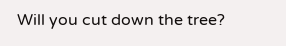Will you cut down the tree?